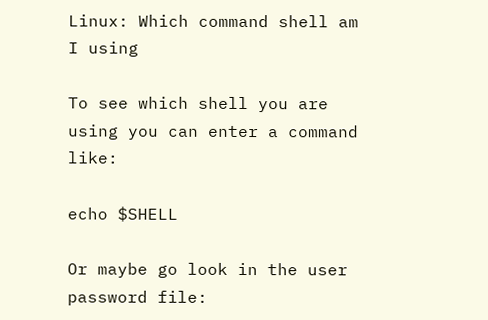Linux: Which command shell am I using

To see which shell you are using you can enter a command like:

echo $SHELL

Or maybe go look in the user password file: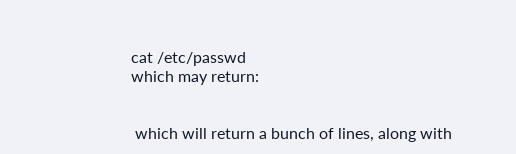cat /etc/passwd
which may return:


 which will return a bunch of lines, along with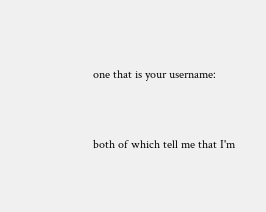one that is your username:


both of which tell me that I'm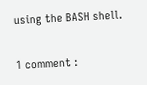using the BASH shell.

1 comment :